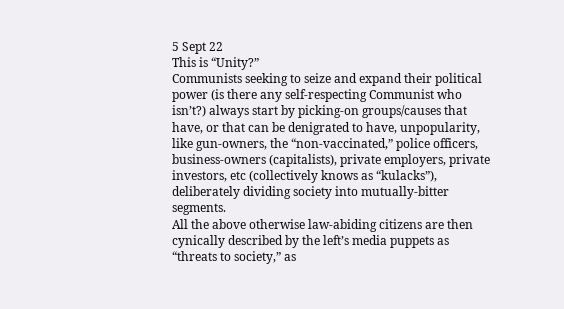5 Sept 22
This is “Unity?”
Communists seeking to seize and expand their political power (is there any self-respecting Communist who isn’t?) always start by picking-on groups/causes that have, or that can be denigrated to have, unpopularity, like gun-owners, the “non-vaccinated,” police officers, business-owners (capitalists), private employers, private investors, etc (collectively knows as “kulacks”), deliberately dividing society into mutually-bitter segments.
All the above otherwise law-abiding citizens are then cynically described by the left’s media puppets as “threats to society,” as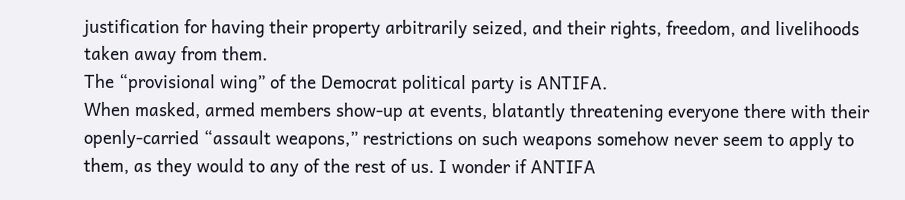justification for having their property arbitrarily seized, and their rights, freedom, and livelihoods taken away from them.
The “provisional wing” of the Democrat political party is ANTIFA.
When masked, armed members show-up at events, blatantly threatening everyone there with their openly-carried “assault weapons,” restrictions on such weapons somehow never seem to apply to them, as they would to any of the rest of us. I wonder if ANTIFA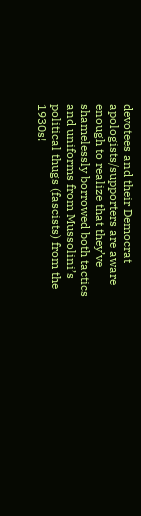devotees and their Democrat apologists/supporters are aware enough to realize that they’ve shamelessly borrowed both tactics and uniforms from Mussolini’s political thugs (fascists) from the 1930s!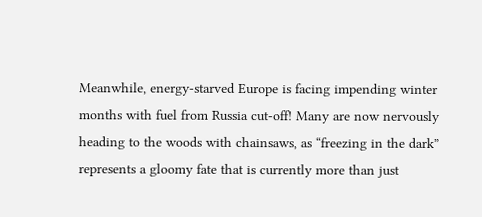Meanwhile, energy-starved Europe is facing impending winter months with fuel from Russia cut-off! Many are now nervously heading to the woods with chainsaws, as “freezing in the dark” represents a gloomy fate that is currently more than just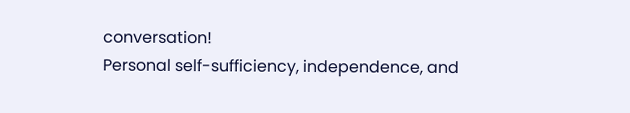conversation!
Personal self-sufficiency, independence, and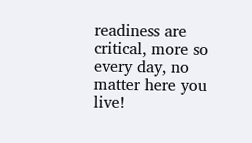readiness are critical, more so every day, no matter here you live!